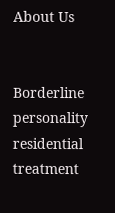About Us


Borderline personality residential treatment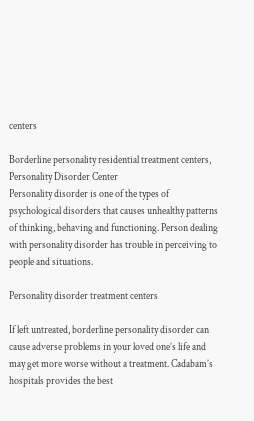centers

Borderline personality residential treatment centers, Personality Disorder Center
Personality disorder is one of the types of psychological disorders that causes unhealthy patterns of thinking, behaving and functioning. Person dealing with personality disorder has trouble in perceiving to people and situations.

Personality disorder treatment centers

If left untreated, borderline personality disorder can cause adverse problems in your loved one’s life and may get more worse without a treatment. Cadabam’s hospitals provides the best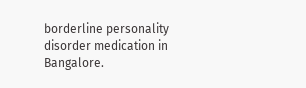borderline personality disorder medication in Bangalore.